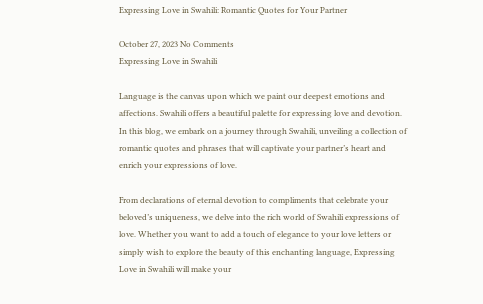Expressing Love in Swahili: Romantic Quotes for Your Partner

October 27, 2023 No Comments
Expressing Love in Swahili

Language is the canvas upon which we paint our deepest emotions and affections. Swahili offers a beautiful palette for expressing love and devotion. In this blog, we embark on a journey through Swahili, unveiling a collection of romantic quotes and phrases that will captivate your partner’s heart and enrich your expressions of love.

From declarations of eternal devotion to compliments that celebrate your beloved’s uniqueness, we delve into the rich world of Swahili expressions of love. Whether you want to add a touch of elegance to your love letters or simply wish to explore the beauty of this enchanting language, Expressing Love in Swahili will make your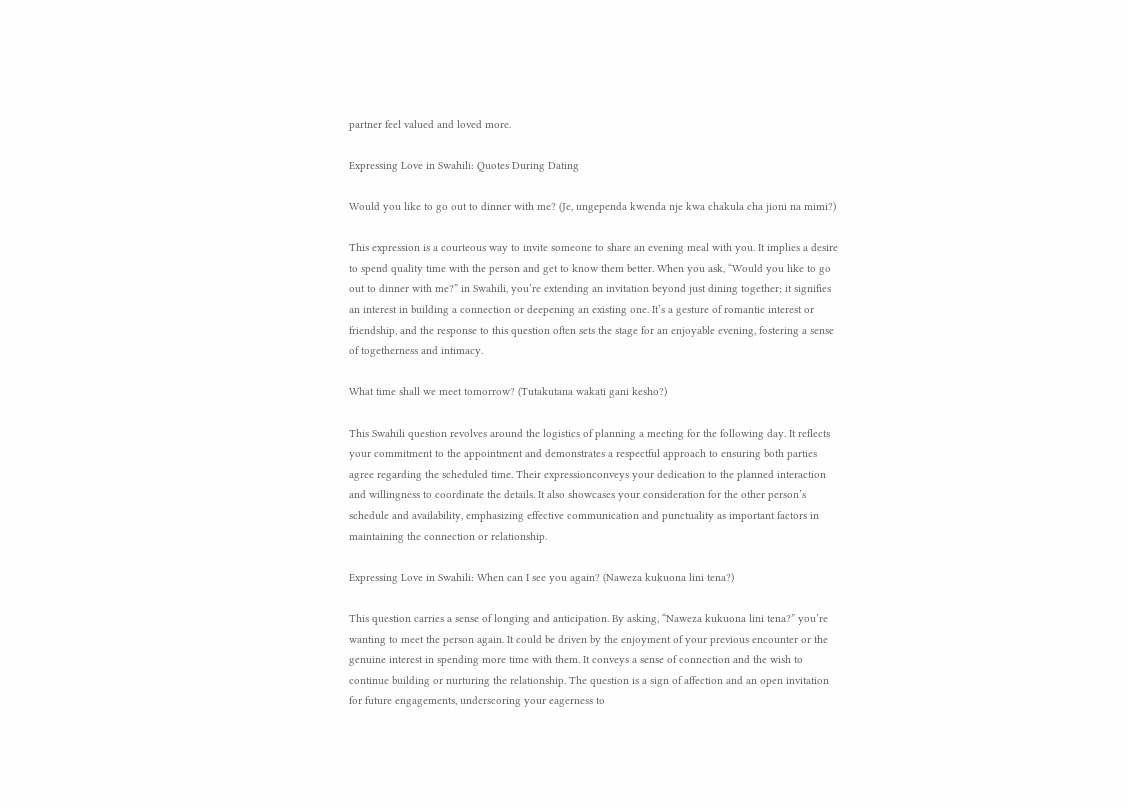partner feel valued and loved more.

Expressing Love in Swahili: Quotes During Dating

Would you like to go out to dinner with me? (Je, ungependa kwenda nje kwa chakula cha jioni na mimi?)

This expression is a courteous way to invite someone to share an evening meal with you. It implies a desire to spend quality time with the person and get to know them better. When you ask, “Would you like to go out to dinner with me?” in Swahili, you’re extending an invitation beyond just dining together; it signifies an interest in building a connection or deepening an existing one. It’s a gesture of romantic interest or friendship, and the response to this question often sets the stage for an enjoyable evening, fostering a sense of togetherness and intimacy.

What time shall we meet tomorrow? (Tutakutana wakati gani kesho?)

This Swahili question revolves around the logistics of planning a meeting for the following day. It reflects your commitment to the appointment and demonstrates a respectful approach to ensuring both parties agree regarding the scheduled time. Their expressionconveys your dedication to the planned interaction and willingness to coordinate the details. It also showcases your consideration for the other person’s schedule and availability, emphasizing effective communication and punctuality as important factors in maintaining the connection or relationship.

Expressing Love in Swahili: When can I see you again? (Naweza kukuona lini tena?)

This question carries a sense of longing and anticipation. By asking, “Naweza kukuona lini tena?” you’re wanting to meet the person again. It could be driven by the enjoyment of your previous encounter or the genuine interest in spending more time with them. It conveys a sense of connection and the wish to continue building or nurturing the relationship. The question is a sign of affection and an open invitation for future engagements, underscoring your eagerness to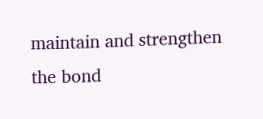maintain and strengthen the bond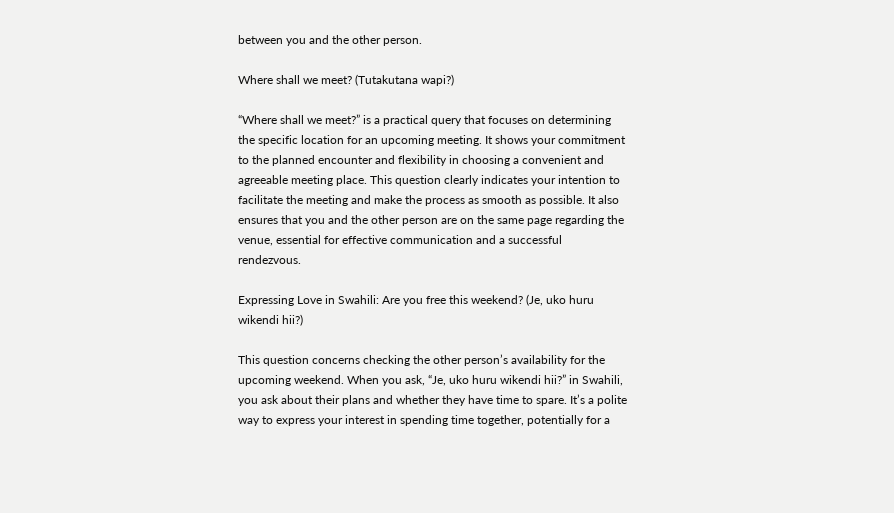between you and the other person.

Where shall we meet? (Tutakutana wapi?)

“Where shall we meet?” is a practical query that focuses on determining the specific location for an upcoming meeting. It shows your commitment to the planned encounter and flexibility in choosing a convenient and agreeable meeting place. This question clearly indicates your intention to facilitate the meeting and make the process as smooth as possible. It also ensures that you and the other person are on the same page regarding the venue, essential for effective communication and a successful rendezvous.

Expressing Love in Swahili: Are you free this weekend? (Je, uko huru wikendi hii?)

This question concerns checking the other person’s availability for the upcoming weekend. When you ask, “Je, uko huru wikendi hii?” in Swahili, you ask about their plans and whether they have time to spare. It’s a polite way to express your interest in spending time together, potentially for a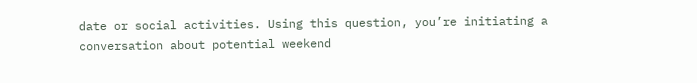date or social activities. Using this question, you’re initiating a conversation about potential weekend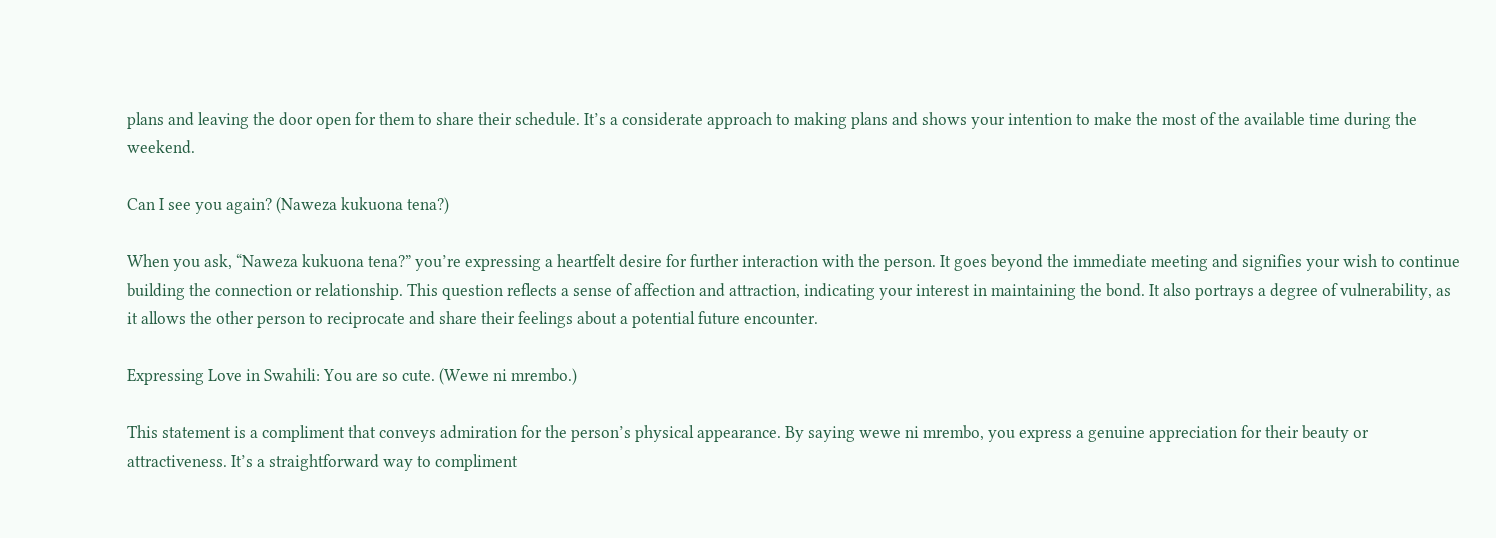plans and leaving the door open for them to share their schedule. It’s a considerate approach to making plans and shows your intention to make the most of the available time during the weekend.

Can I see you again? (Naweza kukuona tena?)

When you ask, “Naweza kukuona tena?” you’re expressing a heartfelt desire for further interaction with the person. It goes beyond the immediate meeting and signifies your wish to continue building the connection or relationship. This question reflects a sense of affection and attraction, indicating your interest in maintaining the bond. It also portrays a degree of vulnerability, as it allows the other person to reciprocate and share their feelings about a potential future encounter.

Expressing Love in Swahili: You are so cute. (Wewe ni mrembo.)

This statement is a compliment that conveys admiration for the person’s physical appearance. By saying wewe ni mrembo, you express a genuine appreciation for their beauty or attractiveness. It’s a straightforward way to compliment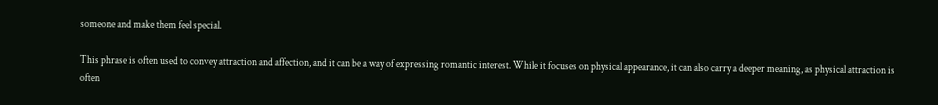someone and make them feel special.

This phrase is often used to convey attraction and affection, and it can be a way of expressing romantic interest. While it focuses on physical appearance, it can also carry a deeper meaning, as physical attraction is often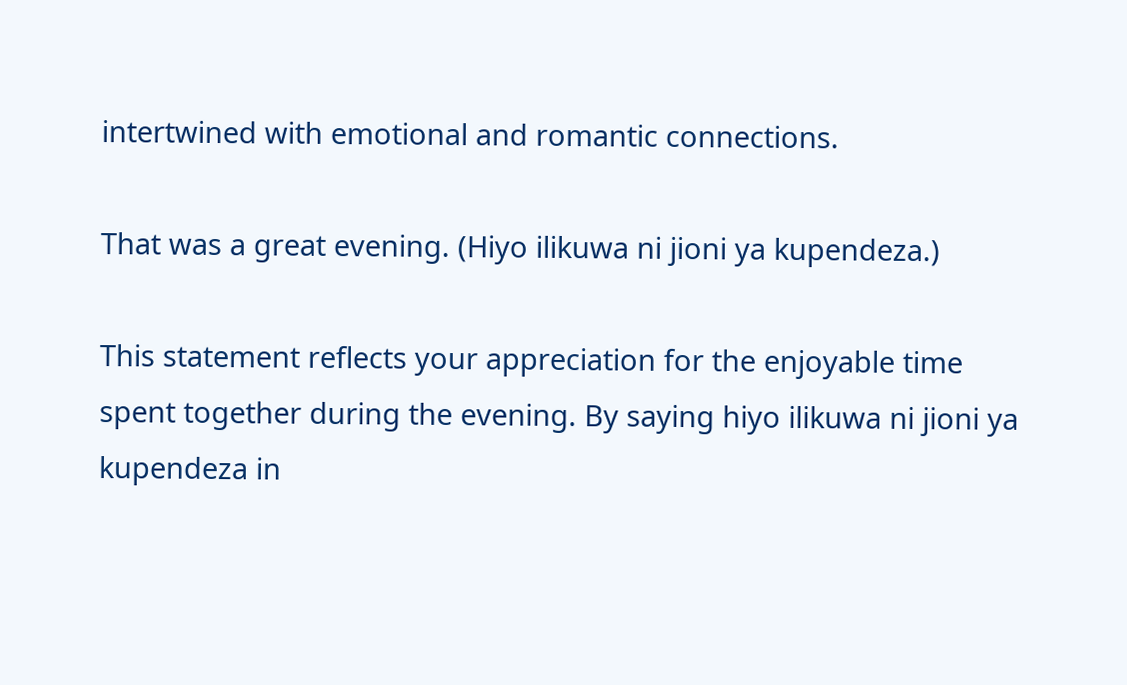intertwined with emotional and romantic connections.

That was a great evening. (Hiyo ilikuwa ni jioni ya kupendeza.)

This statement reflects your appreciation for the enjoyable time spent together during the evening. By saying hiyo ilikuwa ni jioni ya kupendeza in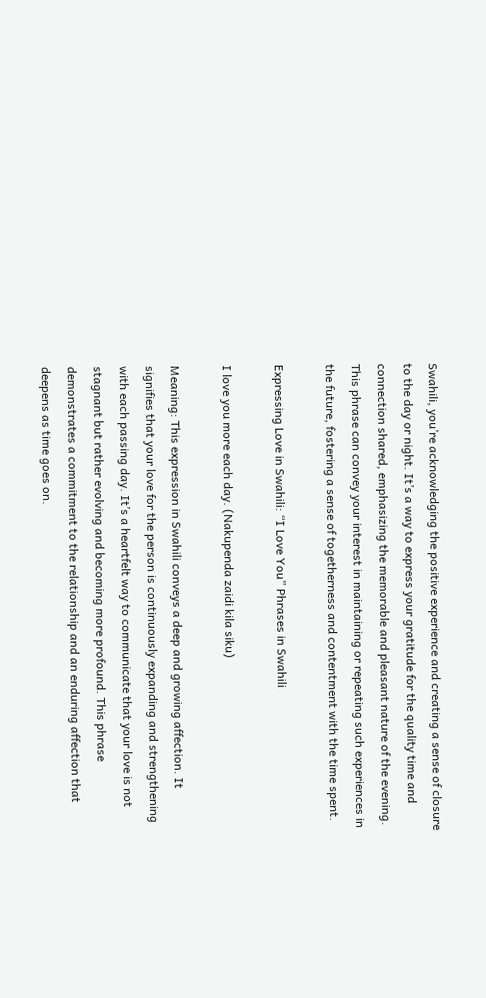Swahili, you’re acknowledging the positive experience and creating a sense of closure to the day or night. It’s a way to express your gratitude for the quality time and connection shared, emphasizing the memorable and pleasant nature of the evening. This phrase can convey your interest in maintaining or repeating such experiences in the future, fostering a sense of togetherness and contentment with the time spent.

Expressing Love in Swahili: “I Love You” Phrases in Swahili

I love you more each day. (Nakupenda zaidi kila siku)

Meaning: This expression in Swahili conveys a deep and growing affection. It signifies that your love for the person is continuously expanding and strengthening with each passing day. It’s a heartfelt way to communicate that your love is not stagnant but rather evolving and becoming more profound. This phrase demonstrates a commitment to the relationship and an enduring affection that deepens as time goes on.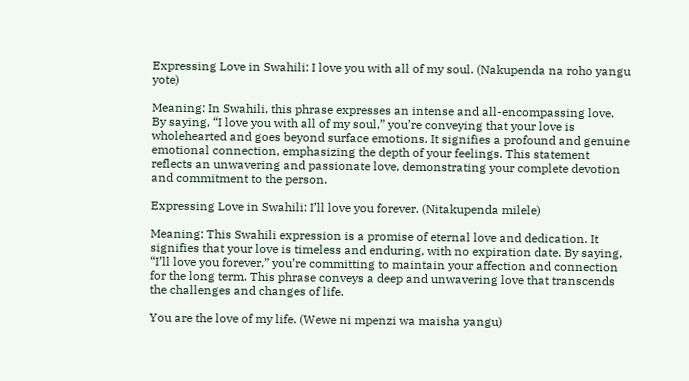Expressing Love in Swahili: I love you with all of my soul. (Nakupenda na roho yangu yote)

Meaning: In Swahili, this phrase expresses an intense and all-encompassing love. By saying, “I love you with all of my soul,” you’re conveying that your love is wholehearted and goes beyond surface emotions. It signifies a profound and genuine emotional connection, emphasizing the depth of your feelings. This statement reflects an unwavering and passionate love, demonstrating your complete devotion and commitment to the person.

Expressing Love in Swahili: I’ll love you forever. (Nitakupenda milele)

Meaning: This Swahili expression is a promise of eternal love and dedication. It signifies that your love is timeless and enduring, with no expiration date. By saying, “I’ll love you forever,” you’re committing to maintain your affection and connection for the long term. This phrase conveys a deep and unwavering love that transcends the challenges and changes of life.

You are the love of my life. (Wewe ni mpenzi wa maisha yangu)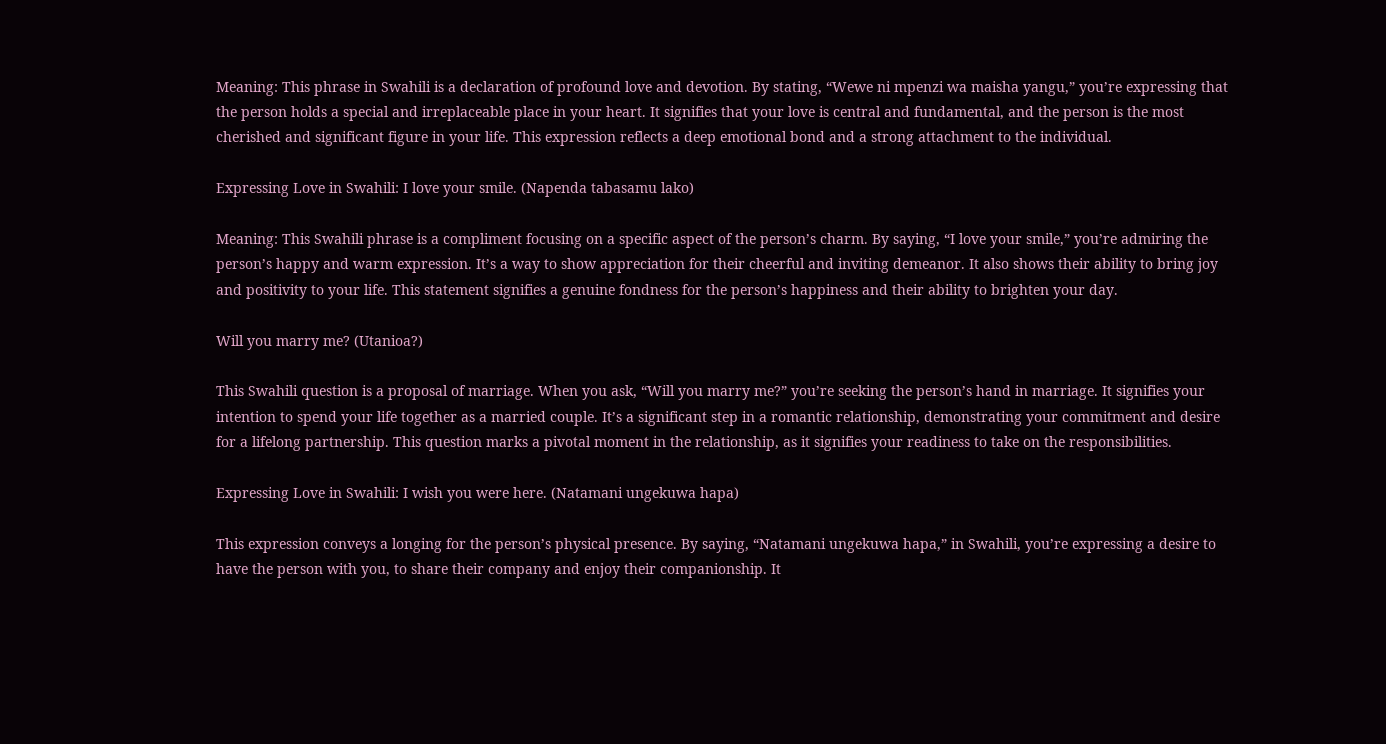Meaning: This phrase in Swahili is a declaration of profound love and devotion. By stating, “Wewe ni mpenzi wa maisha yangu,” you’re expressing that the person holds a special and irreplaceable place in your heart. It signifies that your love is central and fundamental, and the person is the most cherished and significant figure in your life. This expression reflects a deep emotional bond and a strong attachment to the individual.

Expressing Love in Swahili: I love your smile. (Napenda tabasamu lako)

Meaning: This Swahili phrase is a compliment focusing on a specific aspect of the person’s charm. By saying, “I love your smile,” you’re admiring the person’s happy and warm expression. It’s a way to show appreciation for their cheerful and inviting demeanor. It also shows their ability to bring joy and positivity to your life. This statement signifies a genuine fondness for the person’s happiness and their ability to brighten your day.

Will you marry me? (Utanioa?)

This Swahili question is a proposal of marriage. When you ask, “Will you marry me?” you’re seeking the person’s hand in marriage. It signifies your intention to spend your life together as a married couple. It’s a significant step in a romantic relationship, demonstrating your commitment and desire for a lifelong partnership. This question marks a pivotal moment in the relationship, as it signifies your readiness to take on the responsibilities.

Expressing Love in Swahili: I wish you were here. (Natamani ungekuwa hapa)

This expression conveys a longing for the person’s physical presence. By saying, “Natamani ungekuwa hapa,” in Swahili, you’re expressing a desire to have the person with you, to share their company and enjoy their companionship. It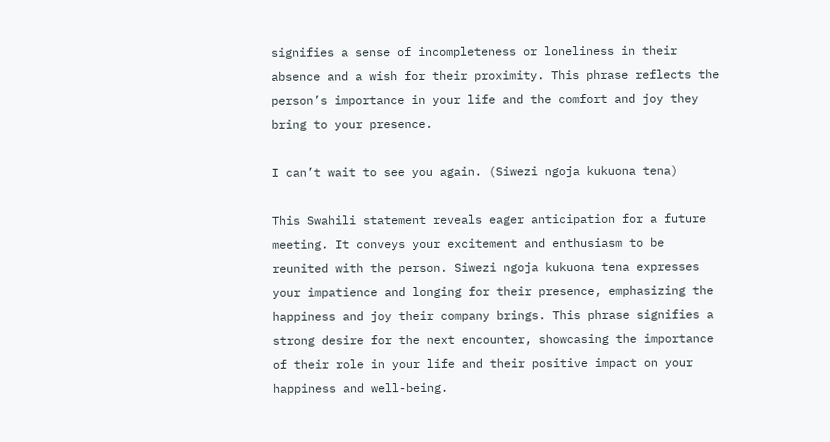signifies a sense of incompleteness or loneliness in their absence and a wish for their proximity. This phrase reflects the person’s importance in your life and the comfort and joy they bring to your presence.

I can’t wait to see you again. (Siwezi ngoja kukuona tena)

This Swahili statement reveals eager anticipation for a future meeting. It conveys your excitement and enthusiasm to be reunited with the person. Siwezi ngoja kukuona tena expresses your impatience and longing for their presence, emphasizing the happiness and joy their company brings. This phrase signifies a strong desire for the next encounter, showcasing the importance of their role in your life and their positive impact on your happiness and well-being.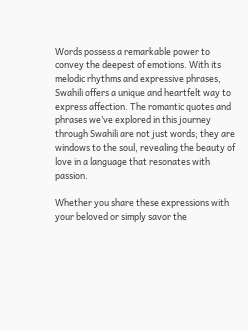Words possess a remarkable power to convey the deepest of emotions. With its melodic rhythms and expressive phrases, Swahili offers a unique and heartfelt way to express affection. The romantic quotes and phrases we’ve explored in this journey through Swahili are not just words; they are windows to the soul, revealing the beauty of love in a language that resonates with passion.

Whether you share these expressions with your beloved or simply savor the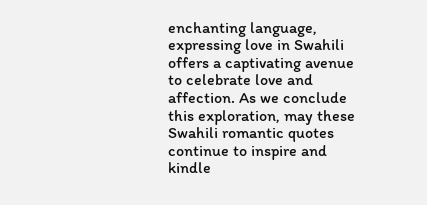enchanting language, expressing love in Swahili offers a captivating avenue to celebrate love and affection. As we conclude this exploration, may these Swahili romantic quotes continue to inspire and kindle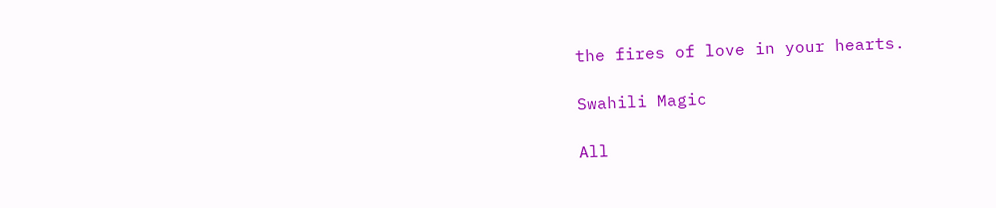the fires of love in your hearts.

Swahili Magic

All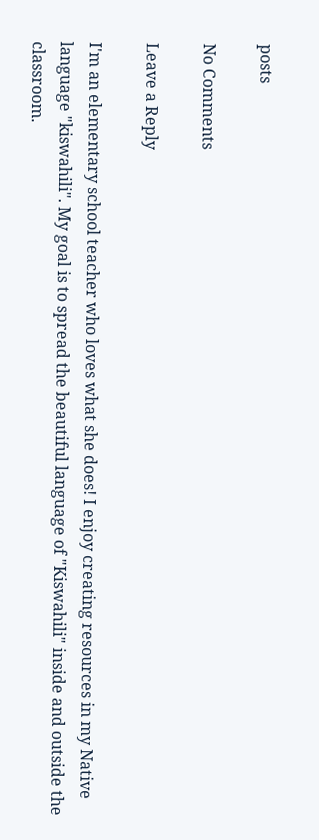posts

No Comments

Leave a Reply

I'm an elementary school teacher who loves what she does! I enjoy creating resources in my Native language "kiswahili". My goal is to spread the beautiful language of "Kiswahili" inside and outside the classroom.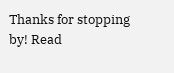Thanks for stopping by! Read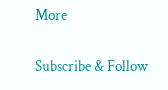More

Subscribe & Follow